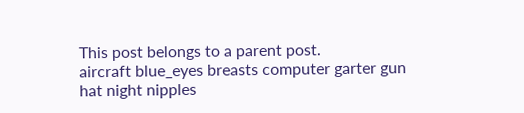This post belongs to a parent post.
aircraft blue_eyes breasts computer garter gun hat night nipples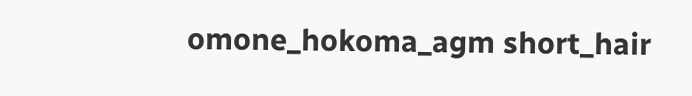omone_hokoma_agm short_hair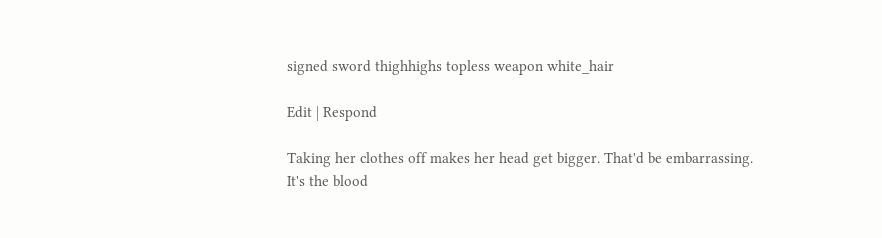signed sword thighhighs topless weapon white_hair

Edit | Respond

Taking her clothes off makes her head get bigger. That'd be embarrassing.
It's the blood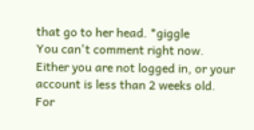that go to her head. *giggle
You can't comment right now.
Either you are not logged in, or your account is less than 2 weeks old.
For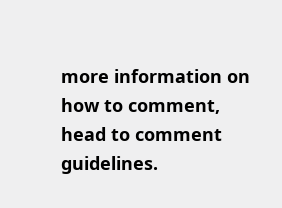more information on how to comment, head to comment guidelines.